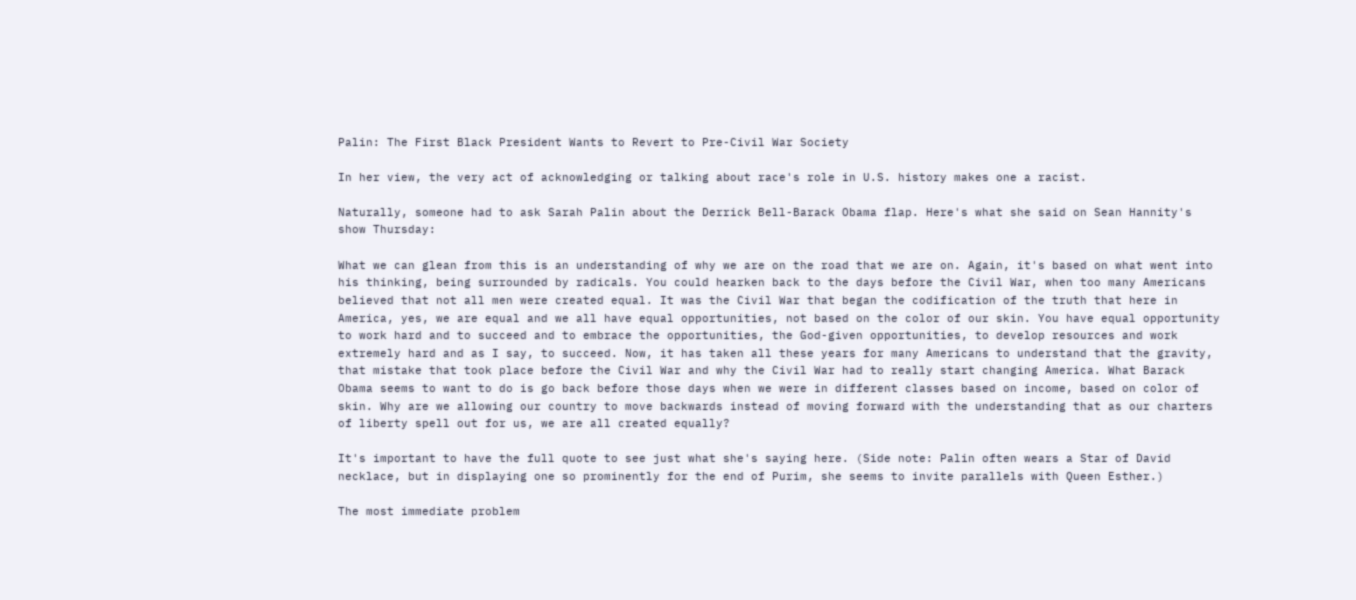Palin: The First Black President Wants to Revert to Pre-Civil War Society

In her view, the very act of acknowledging or talking about race's role in U.S. history makes one a racist.

Naturally, someone had to ask Sarah Palin about the Derrick Bell-Barack Obama flap. Here's what she said on Sean Hannity's show Thursday:

What we can glean from this is an understanding of why we are on the road that we are on. Again, it's based on what went into his thinking, being surrounded by radicals. You could hearken back to the days before the Civil War, when too many Americans believed that not all men were created equal. It was the Civil War that began the codification of the truth that here in America, yes, we are equal and we all have equal opportunities, not based on the color of our skin. You have equal opportunity to work hard and to succeed and to embrace the opportunities, the God-given opportunities, to develop resources and work extremely hard and as I say, to succeed. Now, it has taken all these years for many Americans to understand that the gravity, that mistake that took place before the Civil War and why the Civil War had to really start changing America. What Barack Obama seems to want to do is go back before those days when we were in different classes based on income, based on color of skin. Why are we allowing our country to move backwards instead of moving forward with the understanding that as our charters of liberty spell out for us, we are all created equally?

It's important to have the full quote to see just what she's saying here. (Side note: Palin often wears a Star of David necklace, but in displaying one so prominently for the end of Purim, she seems to invite parallels with Queen Esther.)

The most immediate problem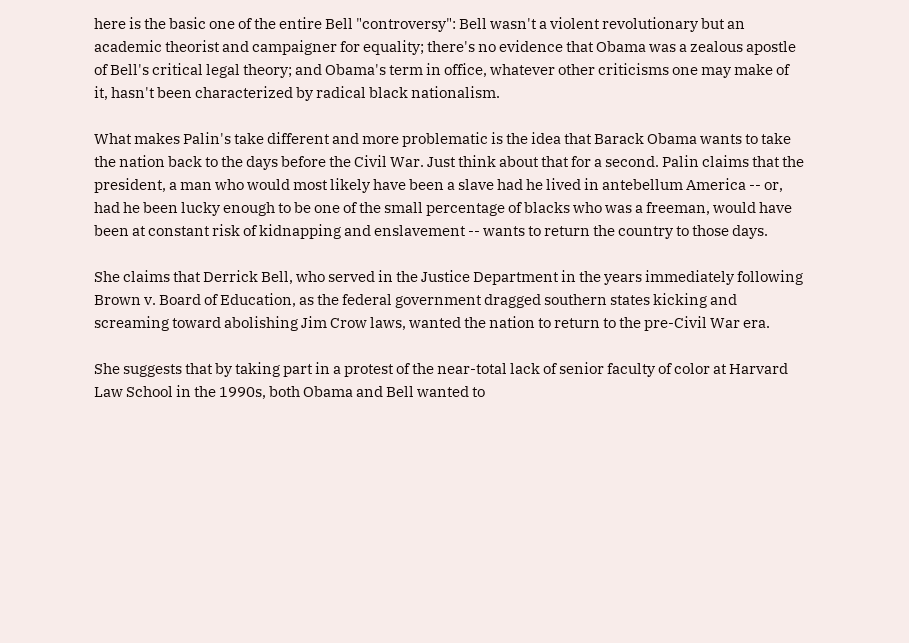here is the basic one of the entire Bell "controversy": Bell wasn't a violent revolutionary but an academic theorist and campaigner for equality; there's no evidence that Obama was a zealous apostle of Bell's critical legal theory; and Obama's term in office, whatever other criticisms one may make of it, hasn't been characterized by radical black nationalism.

What makes Palin's take different and more problematic is the idea that Barack Obama wants to take the nation back to the days before the Civil War. Just think about that for a second. Palin claims that the president, a man who would most likely have been a slave had he lived in antebellum America -- or, had he been lucky enough to be one of the small percentage of blacks who was a freeman, would have been at constant risk of kidnapping and enslavement -- wants to return the country to those days.

She claims that Derrick Bell, who served in the Justice Department in the years immediately following Brown v. Board of Education, as the federal government dragged southern states kicking and screaming toward abolishing Jim Crow laws, wanted the nation to return to the pre-Civil War era.

She suggests that by taking part in a protest of the near-total lack of senior faculty of color at Harvard Law School in the 1990s, both Obama and Bell wanted to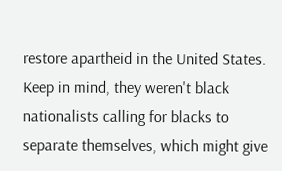restore apartheid in the United States. Keep in mind, they weren't black nationalists calling for blacks to separate themselves, which might give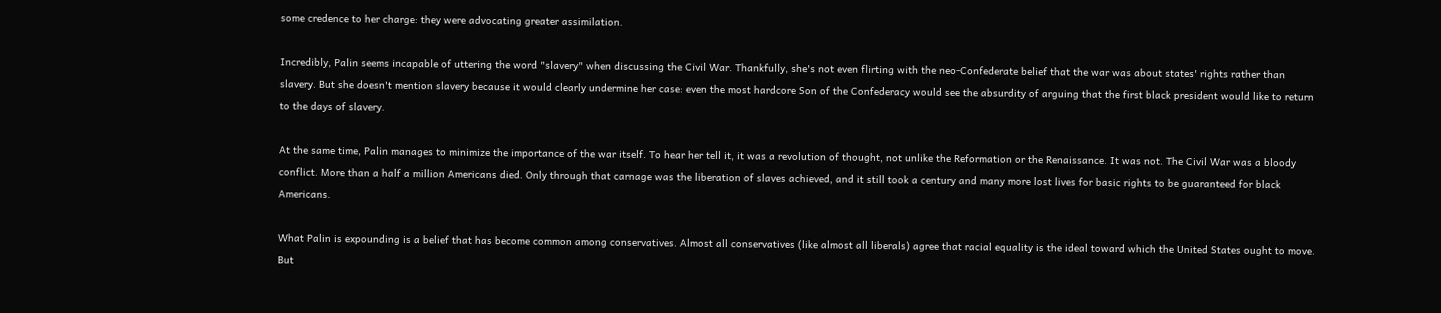some credence to her charge: they were advocating greater assimilation.

Incredibly, Palin seems incapable of uttering the word "slavery" when discussing the Civil War. Thankfully, she's not even flirting with the neo-Confederate belief that the war was about states' rights rather than slavery. But she doesn't mention slavery because it would clearly undermine her case: even the most hardcore Son of the Confederacy would see the absurdity of arguing that the first black president would like to return to the days of slavery.

At the same time, Palin manages to minimize the importance of the war itself. To hear her tell it, it was a revolution of thought, not unlike the Reformation or the Renaissance. It was not. The Civil War was a bloody conflict. More than a half a million Americans died. Only through that carnage was the liberation of slaves achieved, and it still took a century and many more lost lives for basic rights to be guaranteed for black Americans.

What Palin is expounding is a belief that has become common among conservatives. Almost all conservatives (like almost all liberals) agree that racial equality is the ideal toward which the United States ought to move. But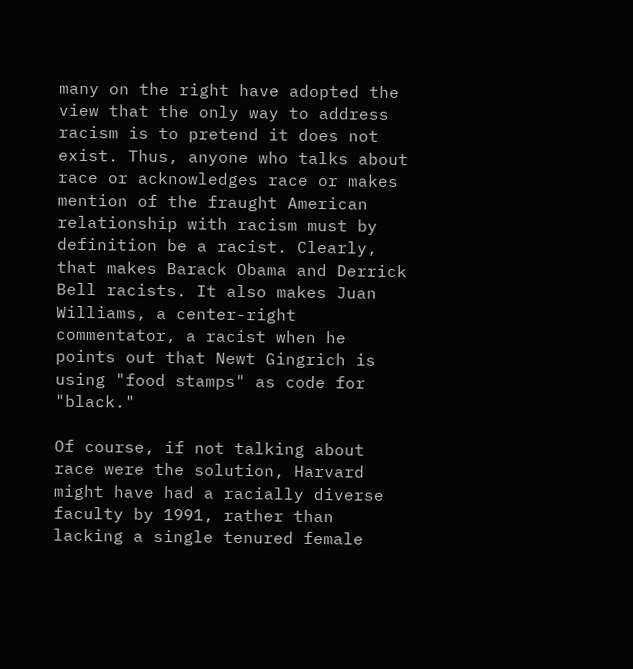many on the right have adopted the view that the only way to address racism is to pretend it does not exist. Thus, anyone who talks about race or acknowledges race or makes mention of the fraught American relationship with racism must by definition be a racist. Clearly, that makes Barack Obama and Derrick Bell racists. It also makes Juan Williams, a center-right commentator, a racist when he points out that Newt Gingrich is using "food stamps" as code for "black."

Of course, if not talking about race were the solution, Harvard might have had a racially diverse faculty by 1991, rather than lacking a single tenured female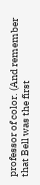professor of color. (And remember that Bell was the first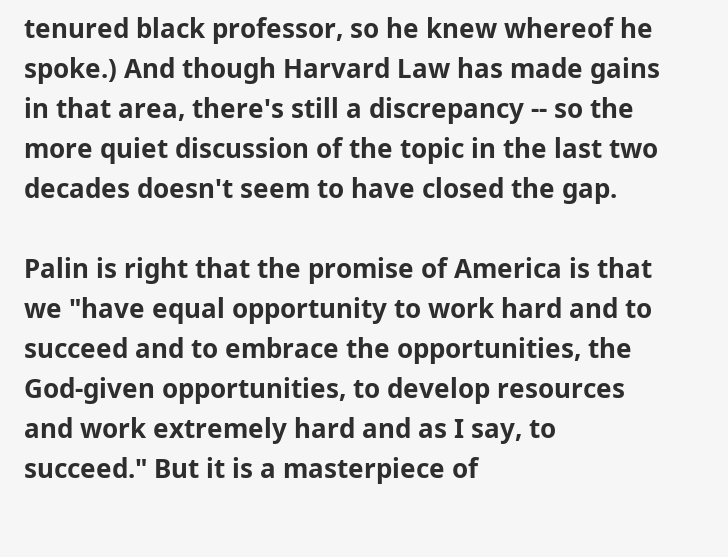tenured black professor, so he knew whereof he spoke.) And though Harvard Law has made gains in that area, there's still a discrepancy -- so the more quiet discussion of the topic in the last two decades doesn't seem to have closed the gap.

Palin is right that the promise of America is that we "have equal opportunity to work hard and to succeed and to embrace the opportunities, the God-given opportunities, to develop resources and work extremely hard and as I say, to succeed." But it is a masterpiece of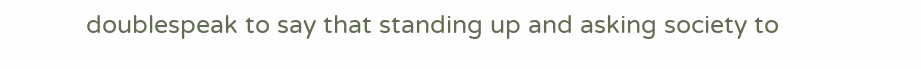doublespeak to say that standing up and asking society to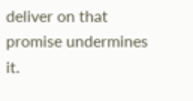deliver on that promise undermines it.